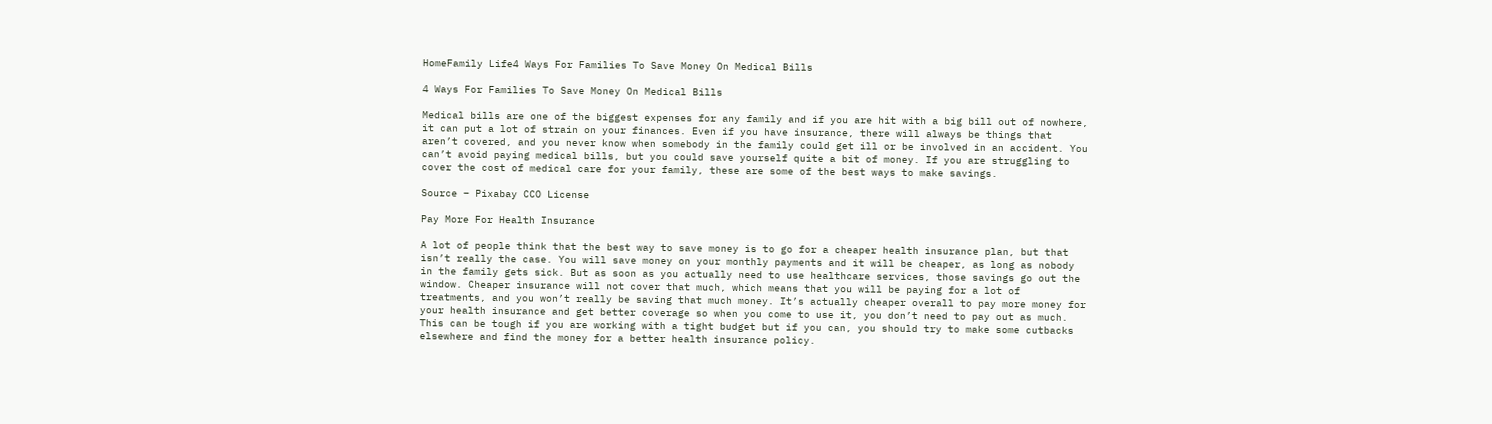HomeFamily Life4 Ways For Families To Save Money On Medical Bills

4 Ways For Families To Save Money On Medical Bills

Medical bills are one of the biggest expenses for any family and if you are hit with a big bill out of nowhere, it can put a lot of strain on your finances. Even if you have insurance, there will always be things that aren’t covered, and you never know when somebody in the family could get ill or be involved in an accident. You can’t avoid paying medical bills, but you could save yourself quite a bit of money. If you are struggling to cover the cost of medical care for your family, these are some of the best ways to make savings.

Source – Pixabay CCO License

Pay More For Health Insurance

A lot of people think that the best way to save money is to go for a cheaper health insurance plan, but that isn’t really the case. You will save money on your monthly payments and it will be cheaper, as long as nobody in the family gets sick. But as soon as you actually need to use healthcare services, those savings go out the window. Cheaper insurance will not cover that much, which means that you will be paying for a lot of treatments, and you won’t really be saving that much money. It’s actually cheaper overall to pay more money for your health insurance and get better coverage so when you come to use it, you don’t need to pay out as much. This can be tough if you are working with a tight budget but if you can, you should try to make some cutbacks elsewhere and find the money for a better health insurance policy.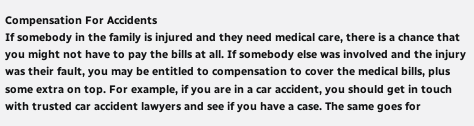Compensation For Accidents
If somebody in the family is injured and they need medical care, there is a chance that you might not have to pay the bills at all. If somebody else was involved and the injury was their fault, you may be entitled to compensation to cover the medical bills, plus some extra on top. For example, if you are in a car accident, you should get in touch with trusted car accident lawyers and see if you have a case. The same goes for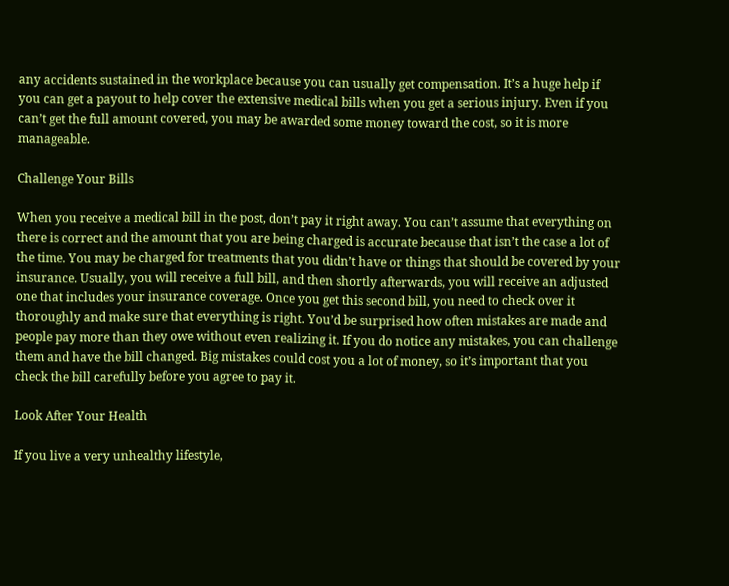any accidents sustained in the workplace because you can usually get compensation. It’s a huge help if you can get a payout to help cover the extensive medical bills when you get a serious injury. Even if you can’t get the full amount covered, you may be awarded some money toward the cost, so it is more manageable.

Challenge Your Bills

When you receive a medical bill in the post, don’t pay it right away. You can’t assume that everything on there is correct and the amount that you are being charged is accurate because that isn’t the case a lot of the time. You may be charged for treatments that you didn’t have or things that should be covered by your insurance. Usually, you will receive a full bill, and then shortly afterwards, you will receive an adjusted one that includes your insurance coverage. Once you get this second bill, you need to check over it thoroughly and make sure that everything is right. You’d be surprised how often mistakes are made and people pay more than they owe without even realizing it. If you do notice any mistakes, you can challenge them and have the bill changed. Big mistakes could cost you a lot of money, so it’s important that you check the bill carefully before you agree to pay it.

Look After Your Health

If you live a very unhealthy lifestyle,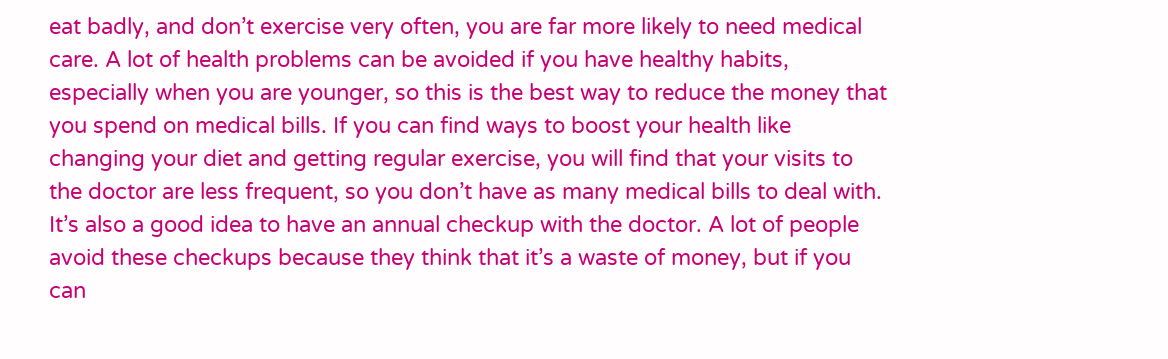eat badly, and don’t exercise very often, you are far more likely to need medical care. A lot of health problems can be avoided if you have healthy habits, especially when you are younger, so this is the best way to reduce the money that you spend on medical bills. If you can find ways to boost your health like changing your diet and getting regular exercise, you will find that your visits to the doctor are less frequent, so you don’t have as many medical bills to deal with. It’s also a good idea to have an annual checkup with the doctor. A lot of people avoid these checkups because they think that it’s a waste of money, but if you can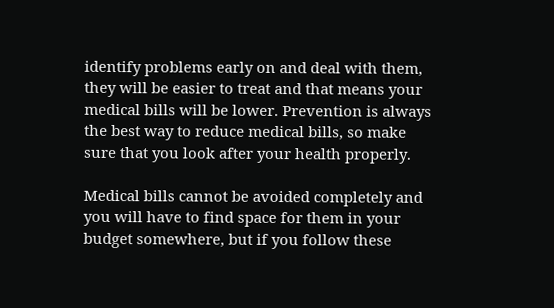identify problems early on and deal with them, they will be easier to treat and that means your medical bills will be lower. Prevention is always the best way to reduce medical bills, so make sure that you look after your health properly.

Medical bills cannot be avoided completely and you will have to find space for them in your budget somewhere, but if you follow these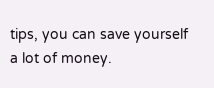tips, you can save yourself a lot of money.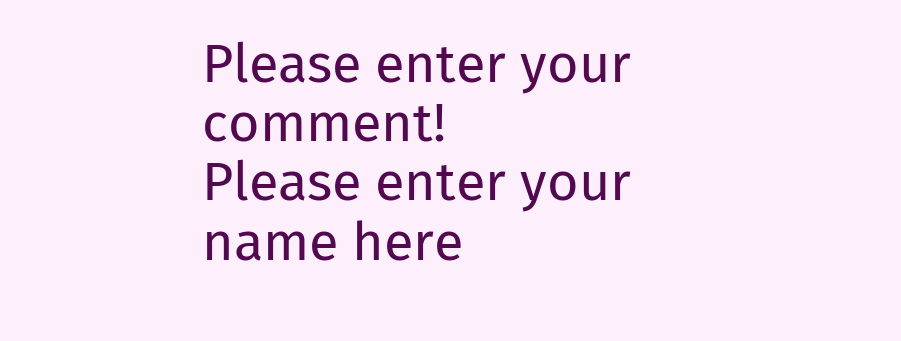Please enter your comment!
Please enter your name here